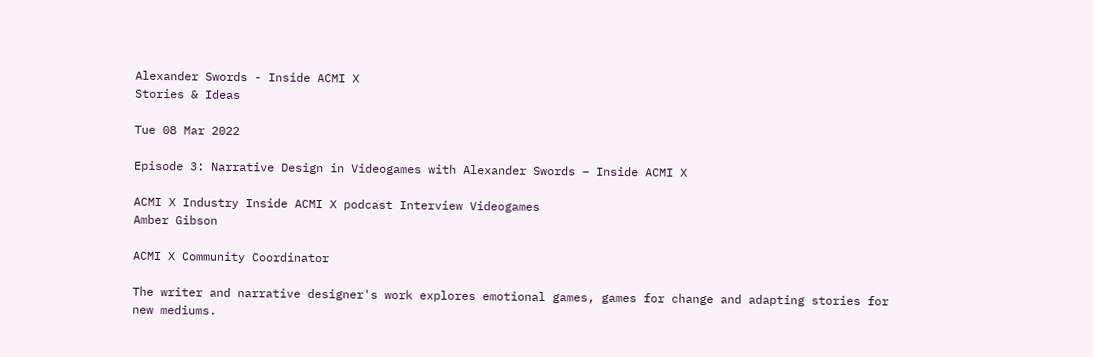Alexander Swords - Inside ACMI X
Stories & Ideas

Tue 08 Mar 2022

Episode 3: Narrative Design in Videogames with Alexander Swords – Inside ACMI X

ACMI X Industry Inside ACMI X podcast Interview Videogames
Amber Gibson

ACMI X Community Coordinator

The writer and narrative designer's work explores emotional games, games for change and adapting stories for new mediums.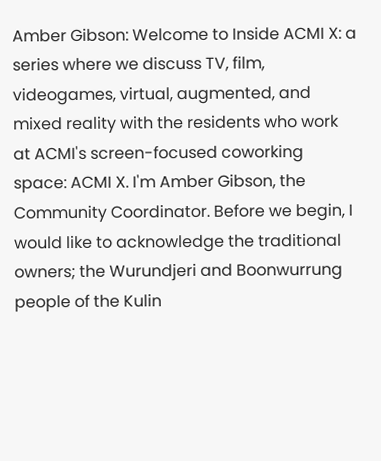Amber Gibson: Welcome to Inside ACMI X: a series where we discuss TV, film, videogames, virtual, augmented, and mixed reality with the residents who work at ACMI's screen-focused coworking space: ACMI X. I'm Amber Gibson, the Community Coordinator. Before we begin, I would like to acknowledge the traditional owners; the Wurundjeri and Boonwurrung people of the Kulin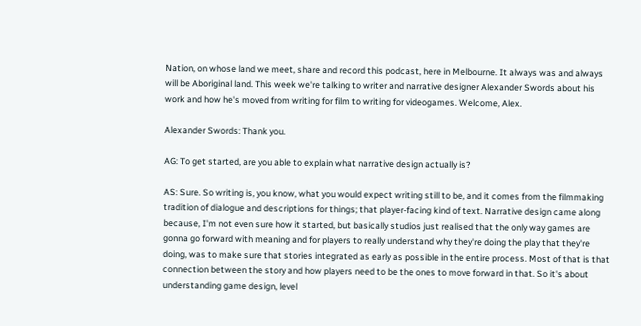Nation, on whose land we meet, share and record this podcast, here in Melbourne. It always was and always will be Aboriginal land. This week we're talking to writer and narrative designer Alexander Swords about his work and how he's moved from writing for film to writing for videogames. Welcome, Alex.

Alexander Swords: Thank you.

AG: To get started, are you able to explain what narrative design actually is?

AS: Sure. So writing is, you know, what you would expect writing still to be, and it comes from the filmmaking tradition of dialogue and descriptions for things; that player-facing kind of text. Narrative design came along because, I'm not even sure how it started, but basically studios just realised that the only way games are gonna go forward with meaning and for players to really understand why they're doing the play that they're doing, was to make sure that stories integrated as early as possible in the entire process. Most of that is that connection between the story and how players need to be the ones to move forward in that. So it's about understanding game design, level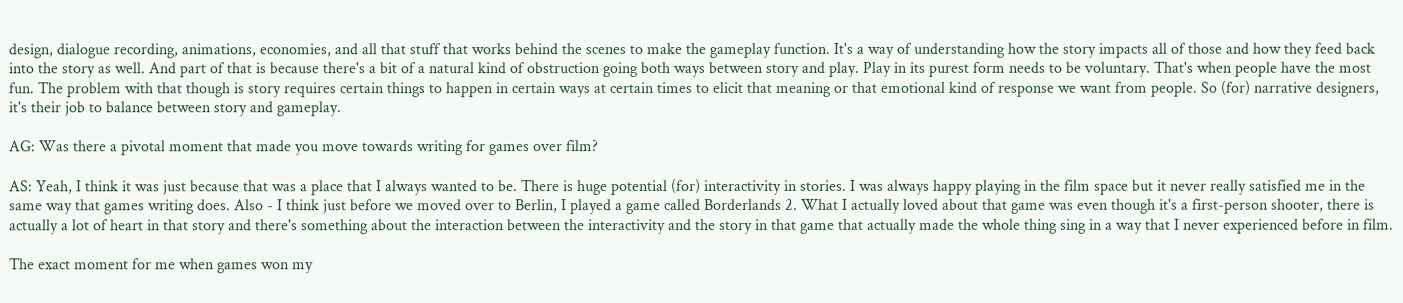design, dialogue recording, animations, economies, and all that stuff that works behind the scenes to make the gameplay function. It's a way of understanding how the story impacts all of those and how they feed back into the story as well. And part of that is because there's a bit of a natural kind of obstruction going both ways between story and play. Play in its purest form needs to be voluntary. That's when people have the most fun. The problem with that though is story requires certain things to happen in certain ways at certain times to elicit that meaning or that emotional kind of response we want from people. So (for) narrative designers, it's their job to balance between story and gameplay.

AG: Was there a pivotal moment that made you move towards writing for games over film?

AS: Yeah, I think it was just because that was a place that I always wanted to be. There is huge potential (for) interactivity in stories. I was always happy playing in the film space but it never really satisfied me in the same way that games writing does. Also - I think just before we moved over to Berlin, I played a game called Borderlands 2. What I actually loved about that game was even though it's a first-person shooter, there is actually a lot of heart in that story and there's something about the interaction between the interactivity and the story in that game that actually made the whole thing sing in a way that I never experienced before in film.

The exact moment for me when games won my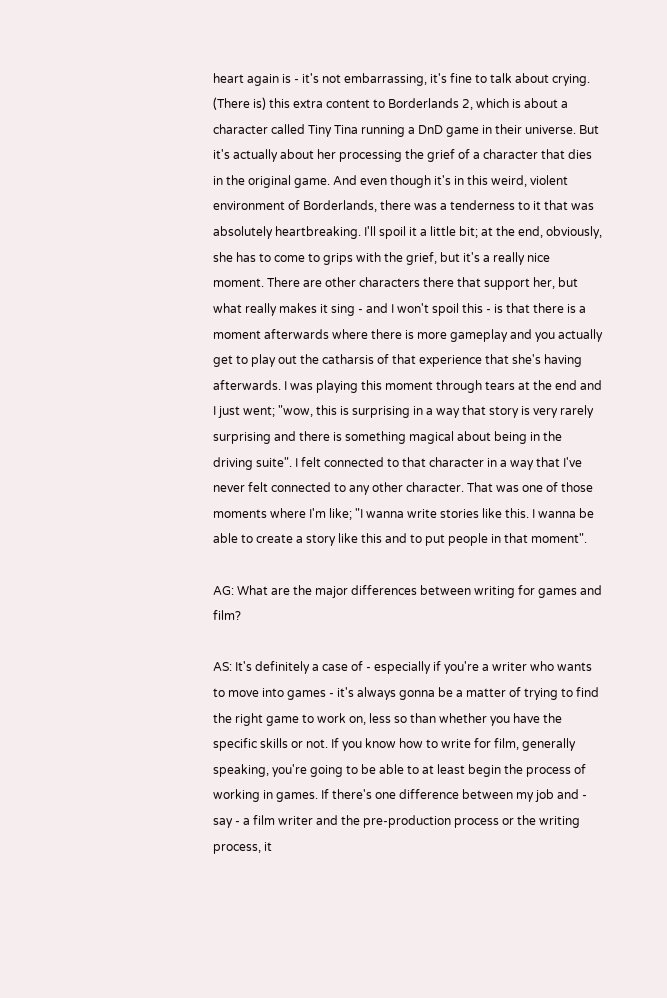heart again is - it's not embarrassing, it's fine to talk about crying. (There is) this extra content to Borderlands 2, which is about a character called Tiny Tina running a DnD game in their universe. But it's actually about her processing the grief of a character that dies in the original game. And even though it's in this weird, violent environment of Borderlands, there was a tenderness to it that was absolutely heartbreaking. I'll spoil it a little bit; at the end, obviously, she has to come to grips with the grief, but it's a really nice moment. There are other characters there that support her, but what really makes it sing - and I won't spoil this - is that there is a moment afterwards where there is more gameplay and you actually get to play out the catharsis of that experience that she's having afterwards. I was playing this moment through tears at the end and I just went; "wow, this is surprising in a way that story is very rarely surprising and there is something magical about being in the driving suite". I felt connected to that character in a way that I've never felt connected to any other character. That was one of those moments where I'm like; "I wanna write stories like this. I wanna be able to create a story like this and to put people in that moment".

AG: What are the major differences between writing for games and film?

AS: It's definitely a case of - especially if you're a writer who wants to move into games - it's always gonna be a matter of trying to find the right game to work on, less so than whether you have the specific skills or not. If you know how to write for film, generally speaking, you're going to be able to at least begin the process of working in games. If there's one difference between my job and - say - a film writer and the pre-production process or the writing process, it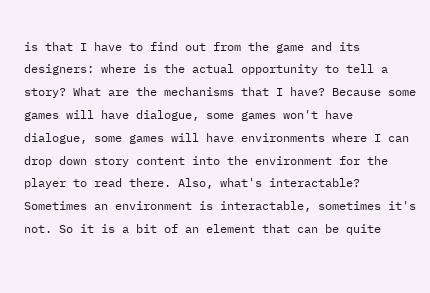is that I have to find out from the game and its designers: where is the actual opportunity to tell a story? What are the mechanisms that I have? Because some games will have dialogue, some games won't have dialogue, some games will have environments where I can drop down story content into the environment for the player to read there. Also, what's interactable? Sometimes an environment is interactable, sometimes it's not. So it is a bit of an element that can be quite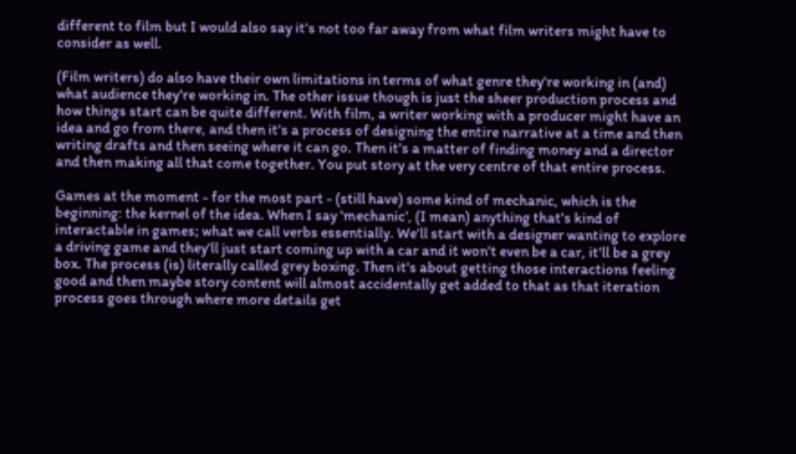different to film but I would also say it's not too far away from what film writers might have to consider as well.

(Film writers) do also have their own limitations in terms of what genre they're working in (and) what audience they're working in. The other issue though is just the sheer production process and how things start can be quite different. With film, a writer working with a producer might have an idea and go from there, and then it's a process of designing the entire narrative at a time and then writing drafts and then seeing where it can go. Then it's a matter of finding money and a director and then making all that come together. You put story at the very centre of that entire process.

Games at the moment - for the most part - (still have) some kind of mechanic, which is the beginning: the kernel of the idea. When I say 'mechanic', (I mean) anything that's kind of interactable in games; what we call verbs essentially. We'll start with a designer wanting to explore a driving game and they'll just start coming up with a car and it won't even be a car, it'll be a grey box. The process (is) literally called grey boxing. Then it's about getting those interactions feeling good and then maybe story content will almost accidentally get added to that as that iteration process goes through where more details get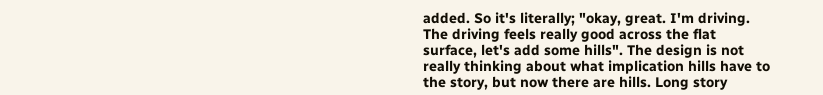added. So it's literally; "okay, great. I'm driving. The driving feels really good across the flat surface, let's add some hills". The design is not really thinking about what implication hills have to the story, but now there are hills. Long story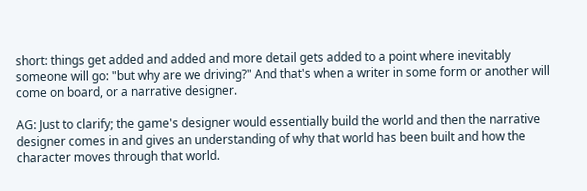short: things get added and added and more detail gets added to a point where inevitably someone will go: "but why are we driving?" And that's when a writer in some form or another will come on board, or a narrative designer.

AG: Just to clarify; the game's designer would essentially build the world and then the narrative designer comes in and gives an understanding of why that world has been built and how the character moves through that world.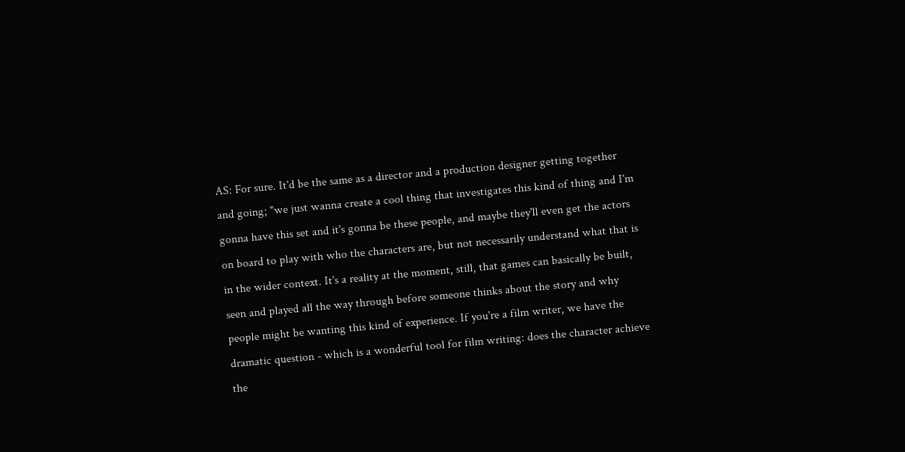AS: For sure. It'd be the same as a director and a production designer getting together and going; "we just wanna create a cool thing that investigates this kind of thing and I'm gonna have this set and it's gonna be these people, and maybe they'll even get the actors on board to play with who the characters are, but not necessarily understand what that is in the wider context. It's a reality at the moment, still, that games can basically be built, seen and played all the way through before someone thinks about the story and why people might be wanting this kind of experience. If you're a film writer, we have the dramatic question - which is a wonderful tool for film writing: does the character achieve the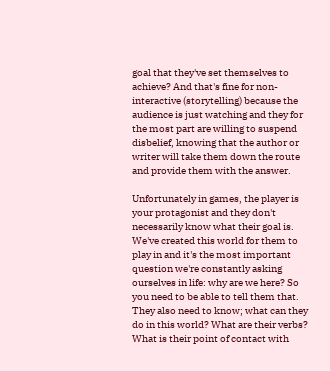goal that they've set themselves to achieve? And that's fine for non-interactive (storytelling) because the audience is just watching and they for the most part are willing to suspend disbelief, knowing that the author or writer will take them down the route and provide them with the answer.

Unfortunately in games, the player is your protagonist and they don't necessarily know what their goal is. We've created this world for them to play in and it's the most important question we're constantly asking ourselves in life: why are we here? So you need to be able to tell them that. They also need to know; what can they do in this world? What are their verbs? What is their point of contact with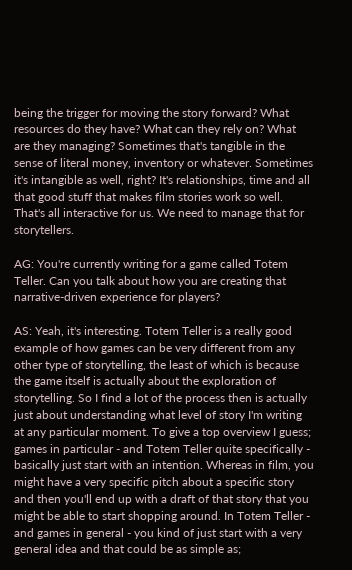being the trigger for moving the story forward? What resources do they have? What can they rely on? What are they managing? Sometimes that's tangible in the sense of literal money, inventory or whatever. Sometimes it's intangible as well, right? It's relationships, time and all that good stuff that makes film stories work so well. That's all interactive for us. We need to manage that for storytellers.

AG: You're currently writing for a game called Totem Teller. Can you talk about how you are creating that narrative-driven experience for players?

AS: Yeah, it's interesting. Totem Teller is a really good example of how games can be very different from any other type of storytelling, the least of which is because the game itself is actually about the exploration of storytelling. So I find a lot of the process then is actually just about understanding what level of story I'm writing at any particular moment. To give a top overview I guess; games in particular - and Totem Teller quite specifically - basically just start with an intention. Whereas in film, you might have a very specific pitch about a specific story and then you'll end up with a draft of that story that you might be able to start shopping around. In Totem Teller - and games in general - you kind of just start with a very general idea and that could be as simple as;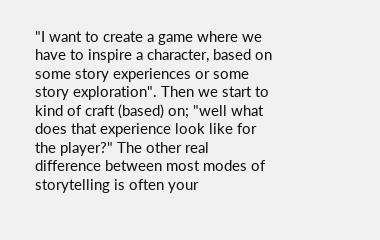"I want to create a game where we have to inspire a character, based on some story experiences or some story exploration". Then we start to kind of craft (based) on; "well what does that experience look like for the player?" The other real difference between most modes of storytelling is often your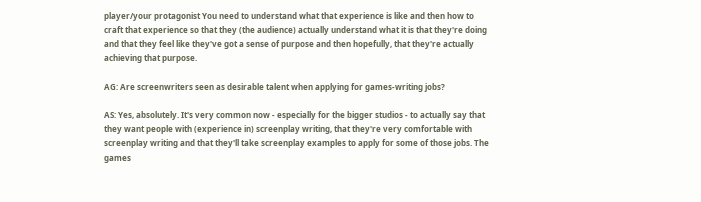player/your protagonist You need to understand what that experience is like and then how to craft that experience so that they (the audience) actually understand what it is that they're doing and that they feel like they've got a sense of purpose and then hopefully, that they're actually achieving that purpose.

AG: Are screenwriters seen as desirable talent when applying for games-writing jobs?

AS: Yes, absolutely. It's very common now - especially for the bigger studios - to actually say that they want people with (experience in) screenplay writing, that they're very comfortable with screenplay writing and that they'll take screenplay examples to apply for some of those jobs. The games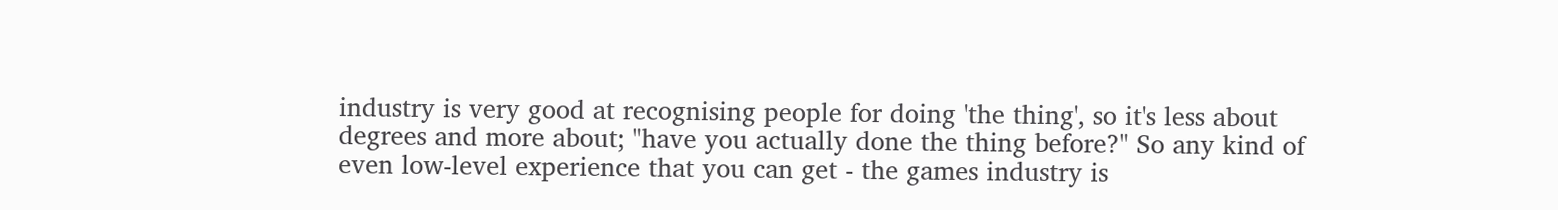industry is very good at recognising people for doing 'the thing', so it's less about degrees and more about; "have you actually done the thing before?" So any kind of even low-level experience that you can get - the games industry is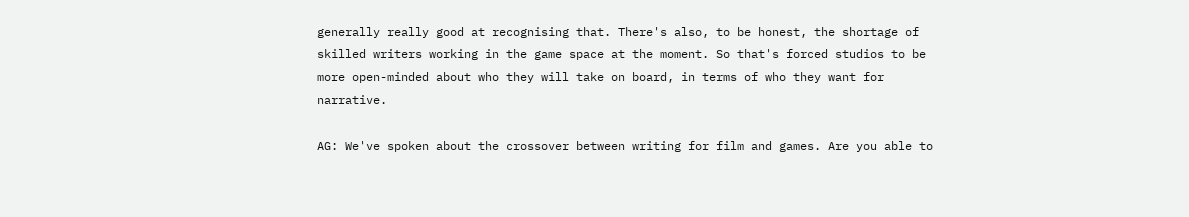generally really good at recognising that. There's also, to be honest, the shortage of skilled writers working in the game space at the moment. So that's forced studios to be more open-minded about who they will take on board, in terms of who they want for narrative.

AG: We've spoken about the crossover between writing for film and games. Are you able to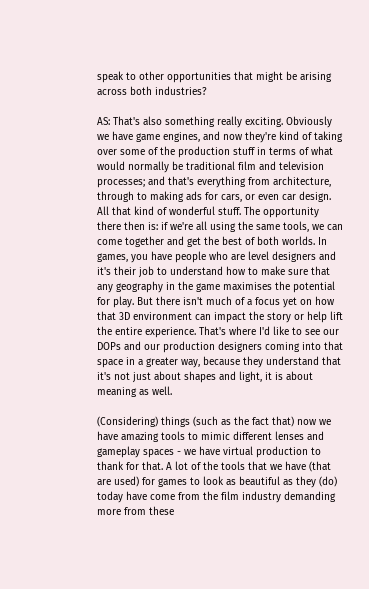speak to other opportunities that might be arising across both industries?

AS: That's also something really exciting. Obviously we have game engines, and now they're kind of taking over some of the production stuff in terms of what would normally be traditional film and television processes; and that's everything from architecture, through to making ads for cars, or even car design. All that kind of wonderful stuff. The opportunity there then is: if we're all using the same tools, we can come together and get the best of both worlds. In games, you have people who are level designers and it's their job to understand how to make sure that any geography in the game maximises the potential for play. But there isn't much of a focus yet on how that 3D environment can impact the story or help lift the entire experience. That's where I'd like to see our DOPs and our production designers coming into that space in a greater way, because they understand that it's not just about shapes and light, it is about meaning as well.

(Considering) things (such as the fact that) now we have amazing tools to mimic different lenses and gameplay spaces - we have virtual production to thank for that. A lot of the tools that we have (that are used) for games to look as beautiful as they (do) today have come from the film industry demanding more from these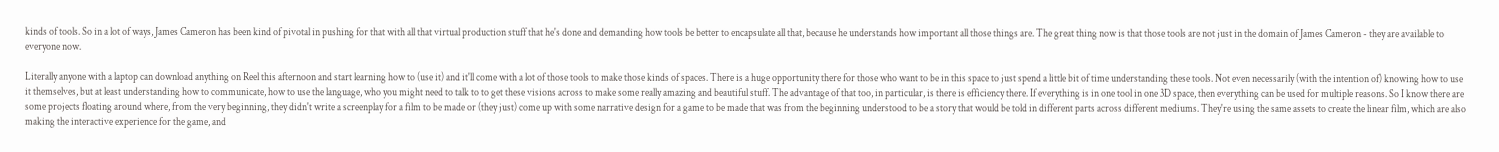kinds of tools. So in a lot of ways, James Cameron has been kind of pivotal in pushing for that with all that virtual production stuff that he's done and demanding how tools be better to encapsulate all that, because he understands how important all those things are. The great thing now is that those tools are not just in the domain of James Cameron - they are available to everyone now.

Literally anyone with a laptop can download anything on Reel this afternoon and start learning how to (use it) and it'll come with a lot of those tools to make those kinds of spaces. There is a huge opportunity there for those who want to be in this space to just spend a little bit of time understanding these tools. Not even necessarily (with the intention of) knowing how to use it themselves, but at least understanding how to communicate, how to use the language, who you might need to talk to to get these visions across to make some really amazing and beautiful stuff. The advantage of that too, in particular, is there is efficiency there. If everything is in one tool in one 3D space, then everything can be used for multiple reasons. So I know there are some projects floating around where, from the very beginning, they didn't write a screenplay for a film to be made or (they just) come up with some narrative design for a game to be made that was from the beginning understood to be a story that would be told in different parts across different mediums. They're using the same assets to create the linear film, which are also making the interactive experience for the game, and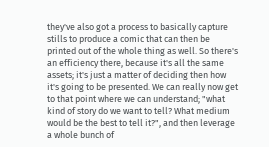they've also got a process to basically capture stills to produce a comic that can then be printed out of the whole thing as well. So there's an efficiency there, because it's all the same assets; it's just a matter of deciding then how it's going to be presented. We can really now get to that point where we can understand; "what kind of story do we want to tell? What medium would be the best to tell it?", and then leverage a whole bunch of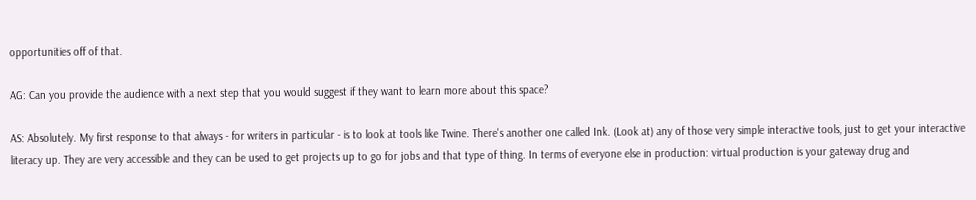opportunities off of that.

AG: Can you provide the audience with a next step that you would suggest if they want to learn more about this space?

AS: Absolutely. My first response to that always - for writers in particular - is to look at tools like Twine. There's another one called Ink. (Look at) any of those very simple interactive tools, just to get your interactive literacy up. They are very accessible and they can be used to get projects up to go for jobs and that type of thing. In terms of everyone else in production: virtual production is your gateway drug and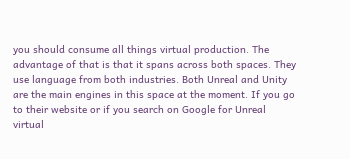you should consume all things virtual production. The advantage of that is that it spans across both spaces. They use language from both industries. Both Unreal and Unity are the main engines in this space at the moment. If you go to their website or if you search on Google for Unreal virtual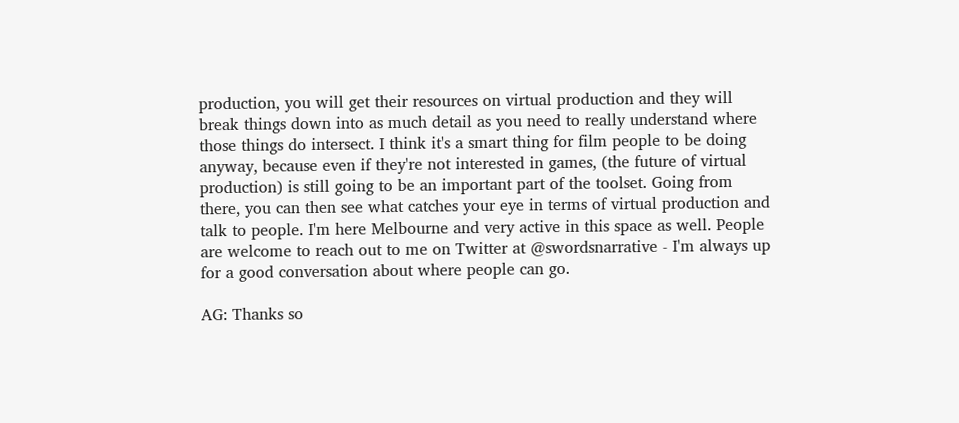production, you will get their resources on virtual production and they will break things down into as much detail as you need to really understand where those things do intersect. I think it's a smart thing for film people to be doing anyway, because even if they're not interested in games, (the future of virtual production) is still going to be an important part of the toolset. Going from there, you can then see what catches your eye in terms of virtual production and talk to people. I'm here Melbourne and very active in this space as well. People are welcome to reach out to me on Twitter at @swordsnarrative - I'm always up for a good conversation about where people can go.

AG: Thanks so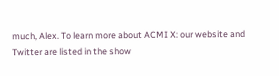much, Alex. To learn more about ACMI X: our website and Twitter are listed in the show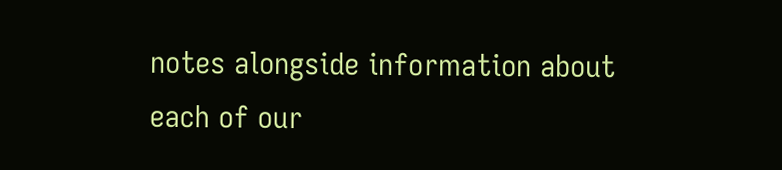notes alongside information about each of our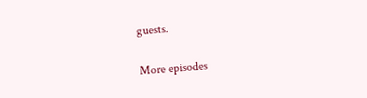guests.

More episodes